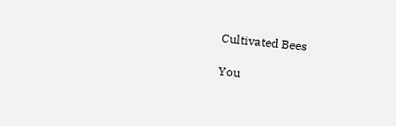Cultivated Bees

You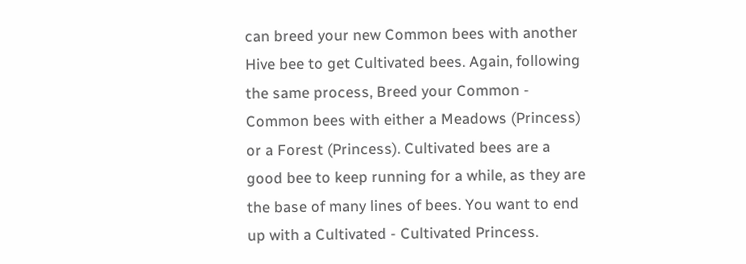can breed your new Common bees with another Hive bee to get Cultivated bees. Again, following the same process, Breed your Common - Common bees with either a Meadows (Princess) or a Forest (Princess). Cultivated bees are a good bee to keep running for a while, as they are the base of many lines of bees. You want to end up with a Cultivated - Cultivated Princess.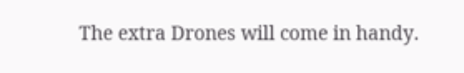The extra Drones will come in handy.